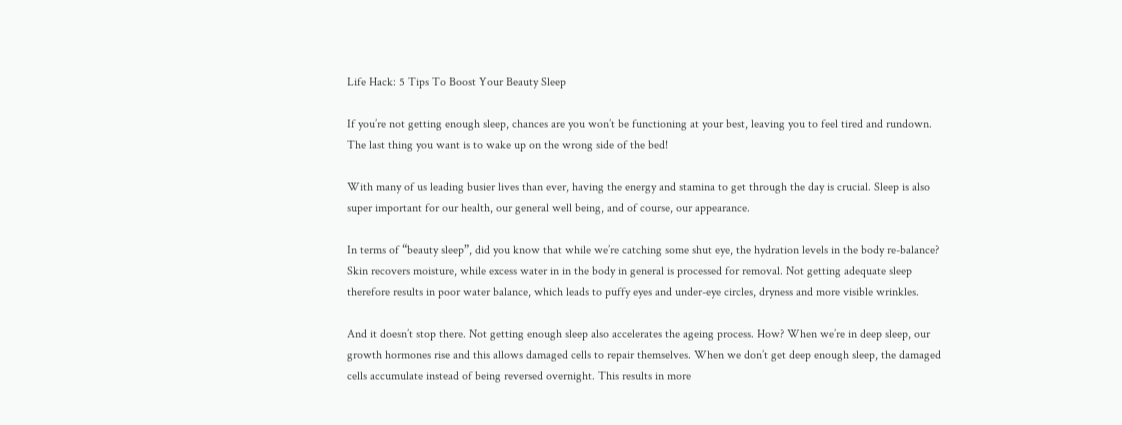Life Hack: 5 Tips To Boost Your Beauty Sleep

If you’re not getting enough sleep, chances are you won’t be functioning at your best, leaving you to feel tired and rundown. The last thing you want is to wake up on the wrong side of the bed!

With many of us leading busier lives than ever, having the energy and stamina to get through the day is crucial. Sleep is also super important for our health, our general well being, and of course, our appearance.

In terms of “beauty sleep”, did you know that while we’re catching some shut eye, the hydration levels in the body re-balance? Skin recovers moisture, while excess water in in the body in general is processed for removal. Not getting adequate sleep therefore results in poor water balance, which leads to puffy eyes and under-eye circles, dryness and more visible wrinkles.

And it doesn’t stop there. Not getting enough sleep also accelerates the ageing process. How? When we’re in deep sleep, our growth hormones rise and this allows damaged cells to repair themselves. When we don’t get deep enough sleep, the damaged cells accumulate instead of being reversed overnight. This results in more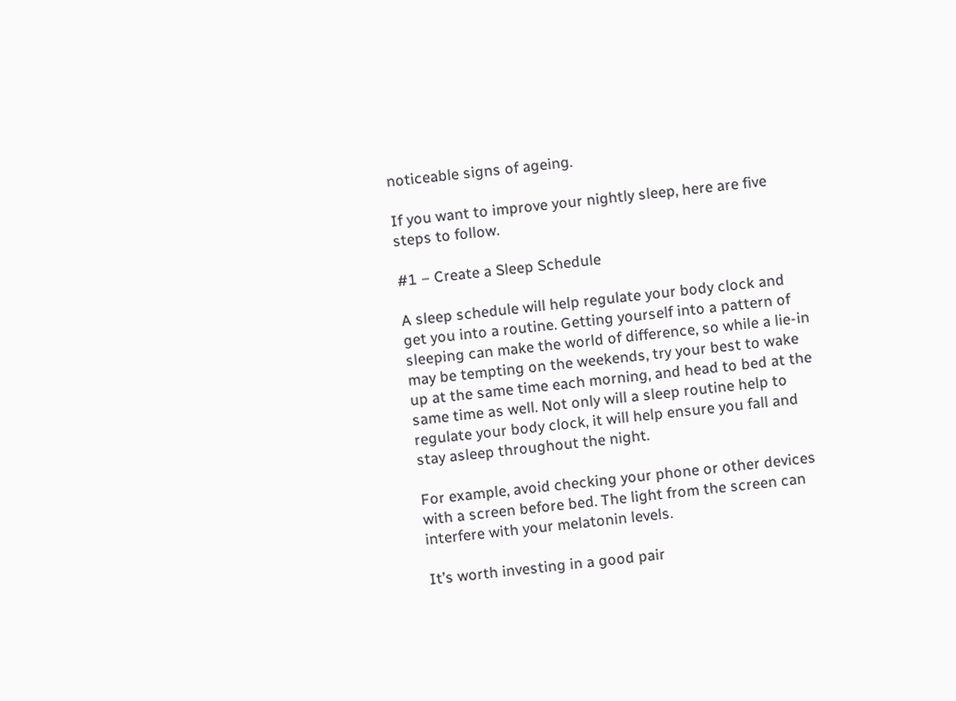noticeable signs of ageing.

If you want to improve your nightly sleep, here are five steps to follow.

#1 – Create a Sleep Schedule

A sleep schedule will help regulate your body clock and get you into a routine. Getting yourself into a pattern of sleeping can make the world of difference, so while a lie-in may be tempting on the weekends, try your best to wake up at the same time each morning, and head to bed at the same time as well. Not only will a sleep routine help to regulate your body clock, it will help ensure you fall and stay asleep throughout the night.

For example, avoid checking your phone or other devices with a screen before bed. The light from the screen can interfere with your melatonin levels.

It’s worth investing in a good pair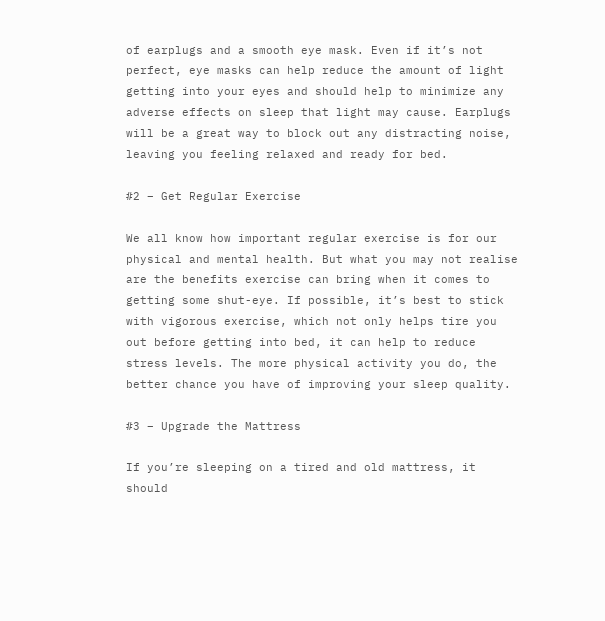of earplugs and a smooth eye mask. Even if it’s not perfect, eye masks can help reduce the amount of light getting into your eyes and should help to minimize any adverse effects on sleep that light may cause. Earplugs will be a great way to block out any distracting noise, leaving you feeling relaxed and ready for bed.

#2 – Get Regular Exercise

We all know how important regular exercise is for our physical and mental health. But what you may not realise are the benefits exercise can bring when it comes to getting some shut-eye. If possible, it’s best to stick with vigorous exercise, which not only helps tire you out before getting into bed, it can help to reduce stress levels. The more physical activity you do, the better chance you have of improving your sleep quality.

#3 – Upgrade the Mattress

If you’re sleeping on a tired and old mattress, it should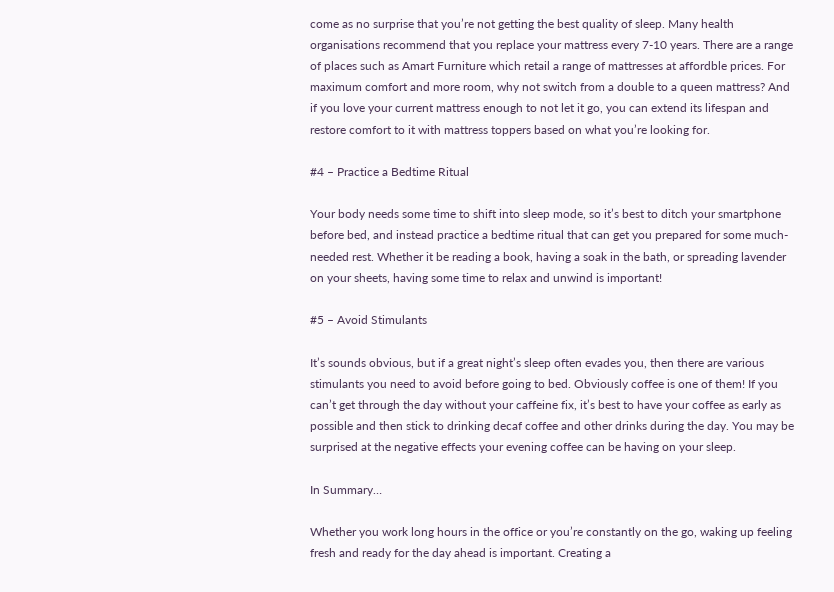come as no surprise that you’re not getting the best quality of sleep. Many health organisations recommend that you replace your mattress every 7-10 years. There are a range of places such as Amart Furniture which retail a range of mattresses at affordble prices. For maximum comfort and more room, why not switch from a double to a queen mattress? And if you love your current mattress enough to not let it go, you can extend its lifespan and restore comfort to it with mattress toppers based on what you’re looking for.

#4 – Practice a Bedtime Ritual

Your body needs some time to shift into sleep mode, so it’s best to ditch your smartphone before bed, and instead practice a bedtime ritual that can get you prepared for some much-needed rest. Whether it be reading a book, having a soak in the bath, or spreading lavender on your sheets, having some time to relax and unwind is important!

#5 – Avoid Stimulants

It’s sounds obvious, but if a great night’s sleep often evades you, then there are various stimulants you need to avoid before going to bed. Obviously coffee is one of them! If you can’t get through the day without your caffeine fix, it’s best to have your coffee as early as possible and then stick to drinking decaf coffee and other drinks during the day. You may be surprised at the negative effects your evening coffee can be having on your sleep.

In Summary…

Whether you work long hours in the office or you’re constantly on the go, waking up feeling fresh and ready for the day ahead is important. Creating a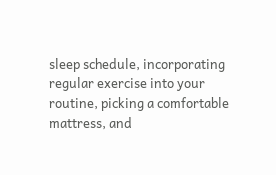sleep schedule, incorporating regular exercise into your routine, picking a comfortable mattress, and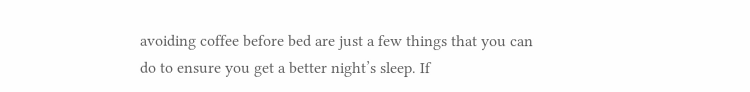avoiding coffee before bed are just a few things that you can do to ensure you get a better night’s sleep. If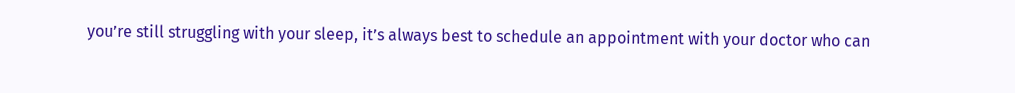you’re still struggling with your sleep, it’s always best to schedule an appointment with your doctor who can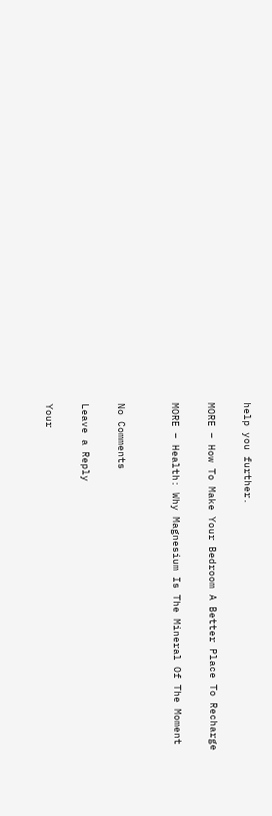help you further.

MORE – How To Make Your Bedroom A Better Place To Recharge

MORE – Health: Why Magnesium Is The Mineral Of The Moment


No Comments

Leave a Reply

Your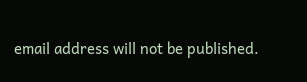email address will not be published.